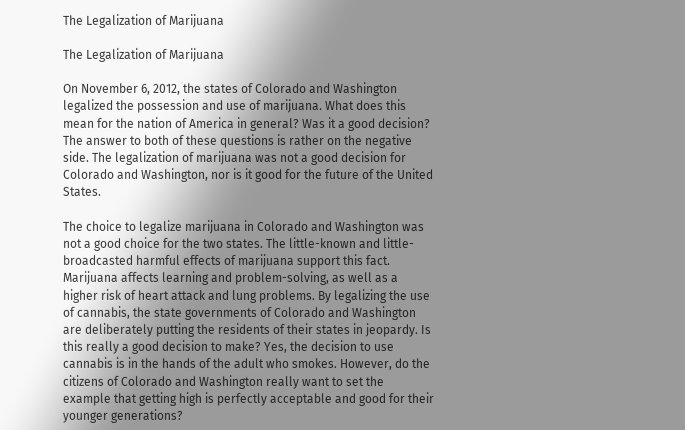The Legalization of Marijuana

The Legalization of Marijuana

On November 6, 2012, the states of Colorado and Washington legalized the possession and use of marijuana. What does this mean for the nation of America in general? Was it a good decision? The answer to both of these questions is rather on the negative side. The legalization of marijuana was not a good decision for Colorado and Washington, nor is it good for the future of the United States.

The choice to legalize marijuana in Colorado and Washington was not a good choice for the two states. The little-known and little-broadcasted harmful effects of marijuana support this fact. Marijuana affects learning and problem-solving, as well as a higher risk of heart attack and lung problems. By legalizing the use of cannabis, the state governments of Colorado and Washington are deliberately putting the residents of their states in jeopardy. Is this really a good decision to make? Yes, the decision to use cannabis is in the hands of the adult who smokes. However, do the citizens of Colorado and Washington really want to set the example that getting high is perfectly acceptable and good for their younger generations?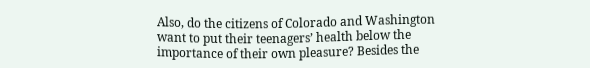Also, do the citizens of Colorado and Washington want to put their teenagers’ health below the importance of their own pleasure? Besides the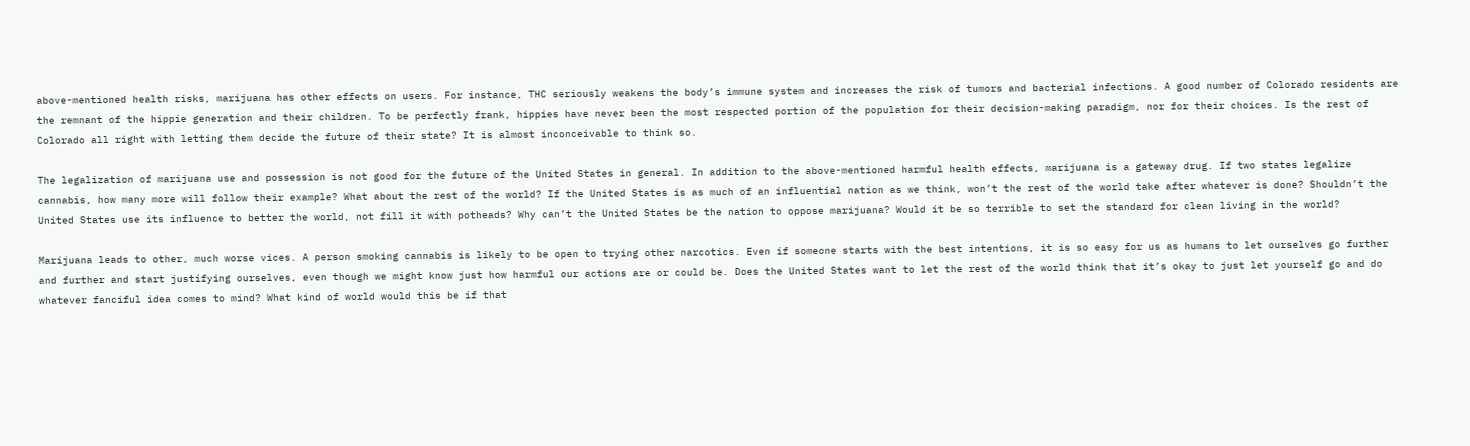above-mentioned health risks, marijuana has other effects on users. For instance, THC seriously weakens the body’s immune system and increases the risk of tumors and bacterial infections. A good number of Colorado residents are the remnant of the hippie generation and their children. To be perfectly frank, hippies have never been the most respected portion of the population for their decision-making paradigm, nor for their choices. Is the rest of Colorado all right with letting them decide the future of their state? It is almost inconceivable to think so.

The legalization of marijuana use and possession is not good for the future of the United States in general. In addition to the above-mentioned harmful health effects, marijuana is a gateway drug. If two states legalize cannabis, how many more will follow their example? What about the rest of the world? If the United States is as much of an influential nation as we think, won’t the rest of the world take after whatever is done? Shouldn’t the United States use its influence to better the world, not fill it with potheads? Why can’t the United States be the nation to oppose marijuana? Would it be so terrible to set the standard for clean living in the world?

Marijuana leads to other, much worse vices. A person smoking cannabis is likely to be open to trying other narcotics. Even if someone starts with the best intentions, it is so easy for us as humans to let ourselves go further and further and start justifying ourselves, even though we might know just how harmful our actions are or could be. Does the United States want to let the rest of the world think that it’s okay to just let yourself go and do whatever fanciful idea comes to mind? What kind of world would this be if that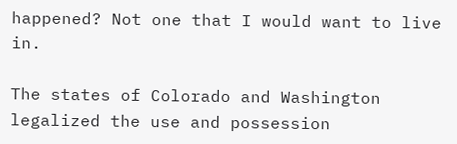happened? Not one that I would want to live in.

The states of Colorado and Washington legalized the use and possession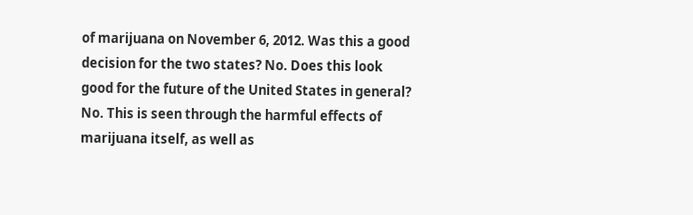of marijuana on November 6, 2012. Was this a good decision for the two states? No. Does this look good for the future of the United States in general? No. This is seen through the harmful effects of marijuana itself, as well as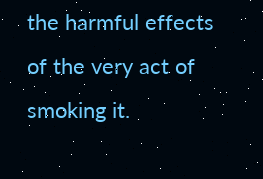the harmful effects of the very act of smoking it.